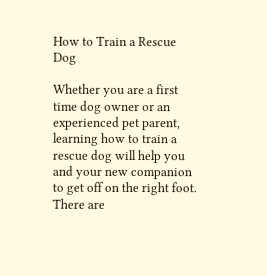How to Train a Rescue Dog

Whether you are a first time dog owner or an experienced pet parent, learning how to train a rescue dog will help you and your new companion to get off on the right foot. There are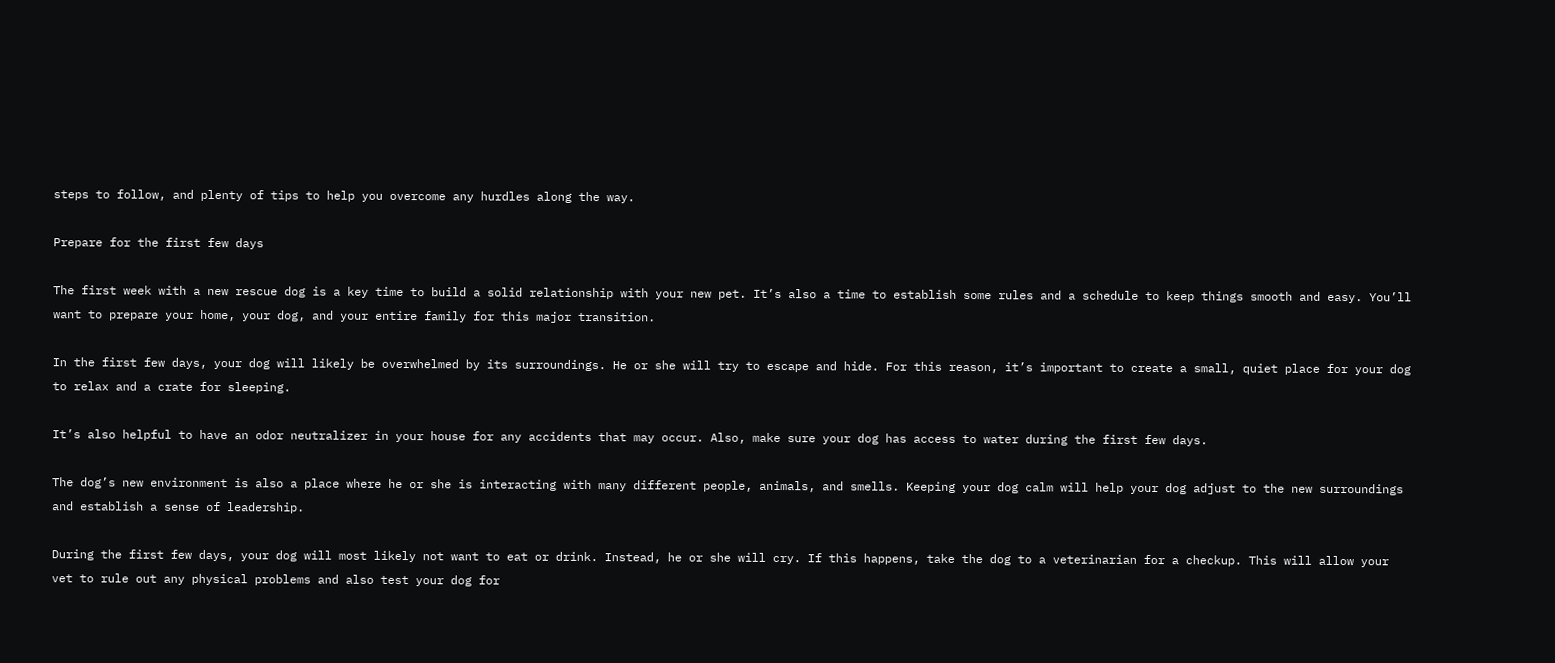steps to follow, and plenty of tips to help you overcome any hurdles along the way.

Prepare for the first few days

The first week with a new rescue dog is a key time to build a solid relationship with your new pet. It’s also a time to establish some rules and a schedule to keep things smooth and easy. You’ll want to prepare your home, your dog, and your entire family for this major transition.

In the first few days, your dog will likely be overwhelmed by its surroundings. He or she will try to escape and hide. For this reason, it’s important to create a small, quiet place for your dog to relax and a crate for sleeping.

It’s also helpful to have an odor neutralizer in your house for any accidents that may occur. Also, make sure your dog has access to water during the first few days.

The dog’s new environment is also a place where he or she is interacting with many different people, animals, and smells. Keeping your dog calm will help your dog adjust to the new surroundings and establish a sense of leadership.

During the first few days, your dog will most likely not want to eat or drink. Instead, he or she will cry. If this happens, take the dog to a veterinarian for a checkup. This will allow your vet to rule out any physical problems and also test your dog for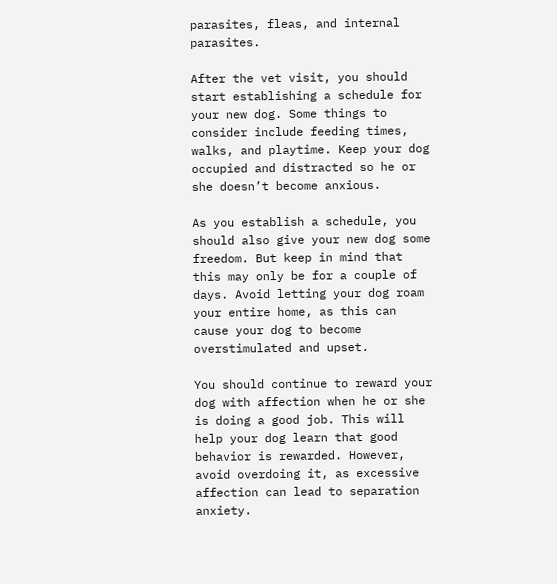parasites, fleas, and internal parasites.

After the vet visit, you should start establishing a schedule for your new dog. Some things to consider include feeding times, walks, and playtime. Keep your dog occupied and distracted so he or she doesn’t become anxious.

As you establish a schedule, you should also give your new dog some freedom. But keep in mind that this may only be for a couple of days. Avoid letting your dog roam your entire home, as this can cause your dog to become overstimulated and upset.

You should continue to reward your dog with affection when he or she is doing a good job. This will help your dog learn that good behavior is rewarded. However, avoid overdoing it, as excessive affection can lead to separation anxiety.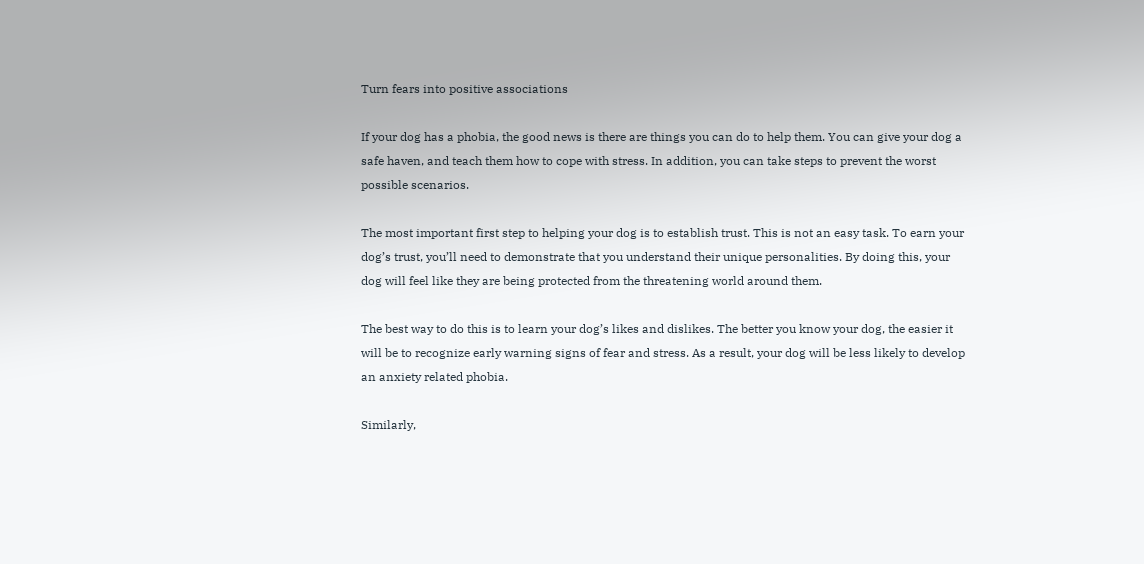Turn fears into positive associations

If your dog has a phobia, the good news is there are things you can do to help them. You can give your dog a safe haven, and teach them how to cope with stress. In addition, you can take steps to prevent the worst possible scenarios.

The most important first step to helping your dog is to establish trust. This is not an easy task. To earn your dog’s trust, you’ll need to demonstrate that you understand their unique personalities. By doing this, your dog will feel like they are being protected from the threatening world around them.

The best way to do this is to learn your dog’s likes and dislikes. The better you know your dog, the easier it will be to recognize early warning signs of fear and stress. As a result, your dog will be less likely to develop an anxiety related phobia.

Similarly,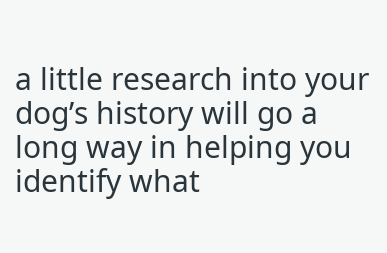a little research into your dog’s history will go a long way in helping you identify what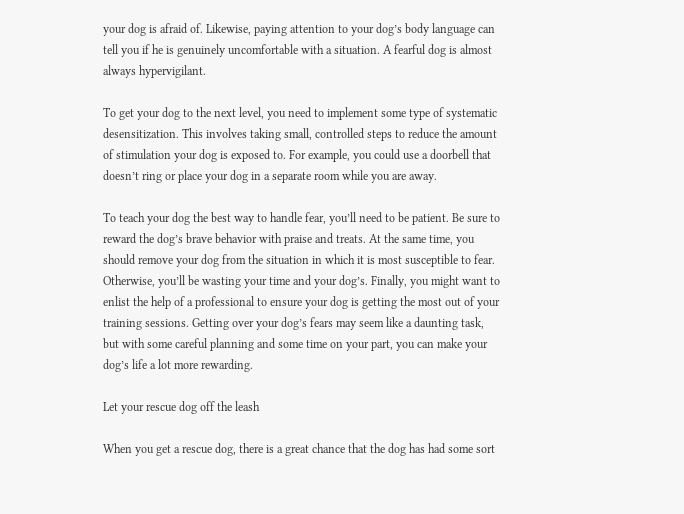your dog is afraid of. Likewise, paying attention to your dog’s body language can tell you if he is genuinely uncomfortable with a situation. A fearful dog is almost always hypervigilant.

To get your dog to the next level, you need to implement some type of systematic desensitization. This involves taking small, controlled steps to reduce the amount of stimulation your dog is exposed to. For example, you could use a doorbell that doesn’t ring or place your dog in a separate room while you are away.

To teach your dog the best way to handle fear, you’ll need to be patient. Be sure to reward the dog’s brave behavior with praise and treats. At the same time, you should remove your dog from the situation in which it is most susceptible to fear. Otherwise, you’ll be wasting your time and your dog’s. Finally, you might want to enlist the help of a professional to ensure your dog is getting the most out of your training sessions. Getting over your dog’s fears may seem like a daunting task, but with some careful planning and some time on your part, you can make your dog’s life a lot more rewarding.

Let your rescue dog off the leash

When you get a rescue dog, there is a great chance that the dog has had some sort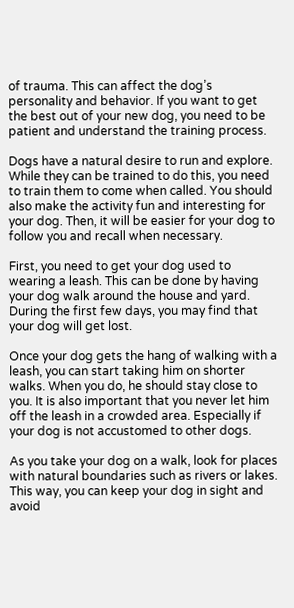of trauma. This can affect the dog’s personality and behavior. If you want to get the best out of your new dog, you need to be patient and understand the training process.

Dogs have a natural desire to run and explore. While they can be trained to do this, you need to train them to come when called. You should also make the activity fun and interesting for your dog. Then, it will be easier for your dog to follow you and recall when necessary.

First, you need to get your dog used to wearing a leash. This can be done by having your dog walk around the house and yard. During the first few days, you may find that your dog will get lost.

Once your dog gets the hang of walking with a leash, you can start taking him on shorter walks. When you do, he should stay close to you. It is also important that you never let him off the leash in a crowded area. Especially if your dog is not accustomed to other dogs.

As you take your dog on a walk, look for places with natural boundaries such as rivers or lakes. This way, you can keep your dog in sight and avoid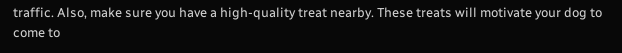traffic. Also, make sure you have a high-quality treat nearby. These treats will motivate your dog to come to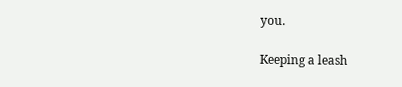you.

Keeping a leash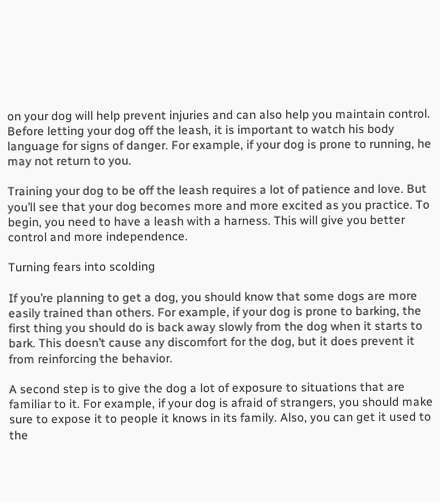on your dog will help prevent injuries and can also help you maintain control. Before letting your dog off the leash, it is important to watch his body language for signs of danger. For example, if your dog is prone to running, he may not return to you.

Training your dog to be off the leash requires a lot of patience and love. But you’ll see that your dog becomes more and more excited as you practice. To begin, you need to have a leash with a harness. This will give you better control and more independence.

Turning fears into scolding

If you’re planning to get a dog, you should know that some dogs are more easily trained than others. For example, if your dog is prone to barking, the first thing you should do is back away slowly from the dog when it starts to bark. This doesn’t cause any discomfort for the dog, but it does prevent it from reinforcing the behavior.

A second step is to give the dog a lot of exposure to situations that are familiar to it. For example, if your dog is afraid of strangers, you should make sure to expose it to people it knows in its family. Also, you can get it used to the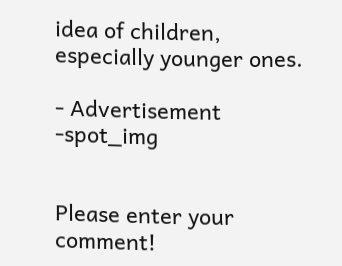idea of children, especially younger ones.

- Advertisement -spot_img


Please enter your comment!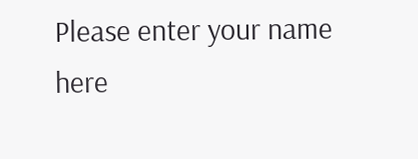Please enter your name here